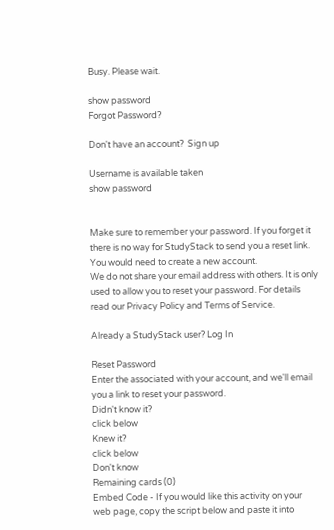Busy. Please wait.

show password
Forgot Password?

Don't have an account?  Sign up

Username is available taken
show password


Make sure to remember your password. If you forget it there is no way for StudyStack to send you a reset link. You would need to create a new account.
We do not share your email address with others. It is only used to allow you to reset your password. For details read our Privacy Policy and Terms of Service.

Already a StudyStack user? Log In

Reset Password
Enter the associated with your account, and we'll email you a link to reset your password.
Didn't know it?
click below
Knew it?
click below
Don't know
Remaining cards (0)
Embed Code - If you would like this activity on your web page, copy the script below and paste it into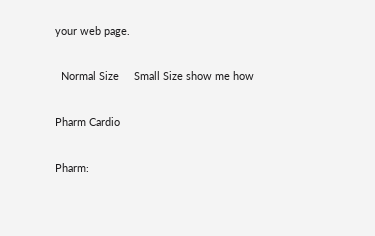your web page.

  Normal Size     Small Size show me how

Pharm Cardio

Pharm: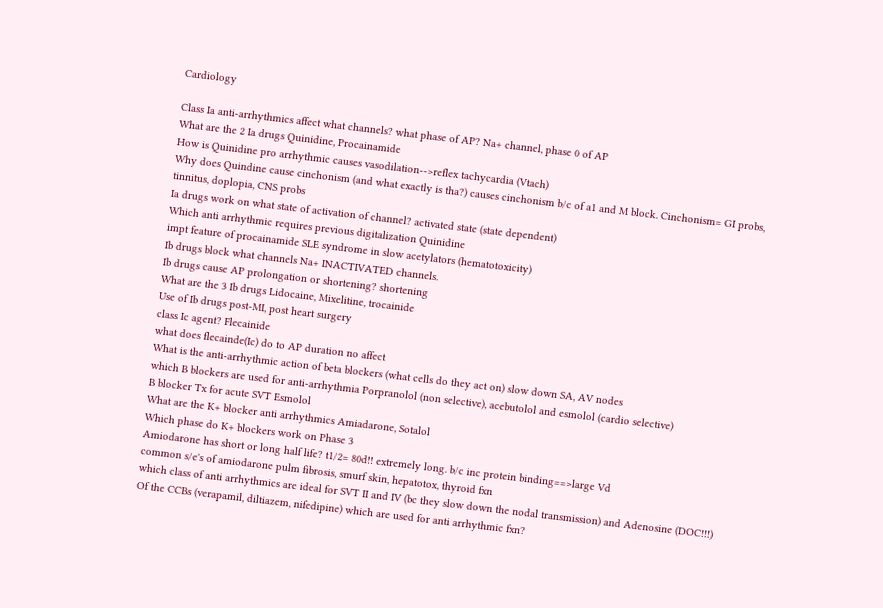Cardiology

Class Ia anti-arrhythmics affect what channels? what phase of AP? Na+ channel, phase 0 of AP
What are the 2 Ia drugs Quinidine, Procainamide
How is Quinidine pro arrhythmic causes vasodilation-->reflex tachycardia (Vtach)
Why does Quindine cause cinchonism (and what exactly is tha?) causes cinchonism b/c of a1 and M block. Cinchonism= GI probs, tinnitus, doplopia, CNS probs
Ia drugs work on what state of activation of channel? activated state (state dependent)
Which anti arrhythmic requires previous digitalization Quinidine
impt feature of procainamide SLE syndrome in slow acetylators (hematotoxicity)
Ib drugs block what channels Na+ INACTIVATED channels.
Ib drugs cause AP prolongation or shortening? shortening
What are the 3 Ib drugs Lidocaine, Mixelitine, trocainide
Use of Ib drugs post-MI, post heart surgery
class Ic agent? Flecainide
what does flecainde(Ic) do to AP duration no affect
What is the anti-arrhythmic action of beta blockers (what cells do they act on) slow down SA, AV nodes
which B blockers are used for anti-arrhythmia Porpranolol (non selective), acebutolol and esmolol (cardio selective)
B blocker Tx for acute SVT Esmolol
What are the K+ blocker anti arrhythmics Amiadarone, Sotalol
Which phase do K+ blockers work on Phase 3
Amiodarone has short or long half life? t1/2= 80d!! extremely long. b/c inc protein binding==>large Vd
common s/e's of amiodarone pulm fibrosis, smurf skin, hepatotox, thyroid fxn
which class of anti arrhythmics are ideal for SVT II and IV (bc they slow down the nodal transmission) and Adenosine (DOC!!!)
Of the CCBs (verapamil, diltiazem, nifedipine) which are used for anti arrhythmic fxn?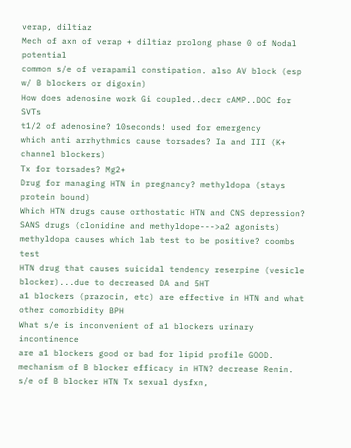verap, diltiaz
Mech of axn of verap + diltiaz prolong phase 0 of Nodal potential
common s/e of verapamil constipation. also AV block (esp w/ B blockers or digoxin)
How does adenosine work Gi coupled..decr cAMP..DOC for SVTs
t1/2 of adenosine? 10seconds! used for emergency
which anti arrhythmics cause torsades? Ia and III (K+ channel blockers)
Tx for torsades? Mg2+
Drug for managing HTN in pregnancy? methyldopa (stays protein bound)
Which HTN drugs cause orthostatic HTN and CNS depression? SANS drugs (clonidine and methyldope--->a2 agonists)
methyldopa causes which lab test to be positive? coombs test
HTN drug that causes suicidal tendency reserpine (vesicle blocker)...due to decreased DA and 5HT
a1 blockers (prazocin, etc) are effective in HTN and what other comorbidity BPH
What s/e is inconvenient of a1 blockers urinary incontinence
are a1 blockers good or bad for lipid profile GOOD.
mechanism of B blocker efficacy in HTN? decrease Renin.
s/e of B blocker HTN Tx sexual dysfxn,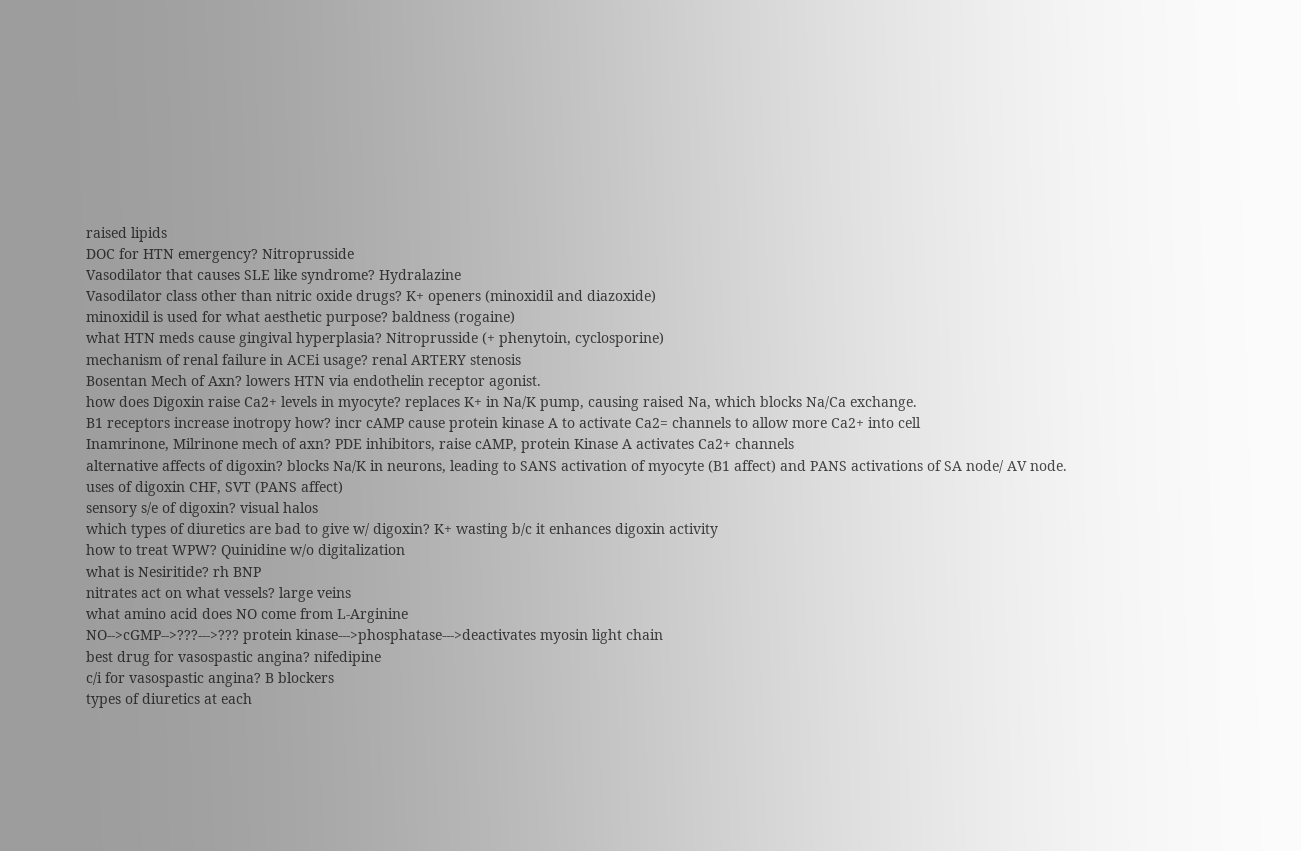raised lipids
DOC for HTN emergency? Nitroprusside
Vasodilator that causes SLE like syndrome? Hydralazine
Vasodilator class other than nitric oxide drugs? K+ openers (minoxidil and diazoxide)
minoxidil is used for what aesthetic purpose? baldness (rogaine)
what HTN meds cause gingival hyperplasia? Nitroprusside (+ phenytoin, cyclosporine)
mechanism of renal failure in ACEi usage? renal ARTERY stenosis
Bosentan Mech of Axn? lowers HTN via endothelin receptor agonist.
how does Digoxin raise Ca2+ levels in myocyte? replaces K+ in Na/K pump, causing raised Na, which blocks Na/Ca exchange.
B1 receptors increase inotropy how? incr cAMP cause protein kinase A to activate Ca2= channels to allow more Ca2+ into cell
Inamrinone, Milrinone mech of axn? PDE inhibitors, raise cAMP, protein Kinase A activates Ca2+ channels
alternative affects of digoxin? blocks Na/K in neurons, leading to SANS activation of myocyte (B1 affect) and PANS activations of SA node/ AV node.
uses of digoxin CHF, SVT (PANS affect)
sensory s/e of digoxin? visual halos
which types of diuretics are bad to give w/ digoxin? K+ wasting b/c it enhances digoxin activity
how to treat WPW? Quinidine w/o digitalization
what is Nesiritide? rh BNP
nitrates act on what vessels? large veins
what amino acid does NO come from L-Arginine
NO-->cGMP-->???--->??? protein kinase--->phosphatase--->deactivates myosin light chain
best drug for vasospastic angina? nifedipine
c/i for vasospastic angina? B blockers
types of diuretics at each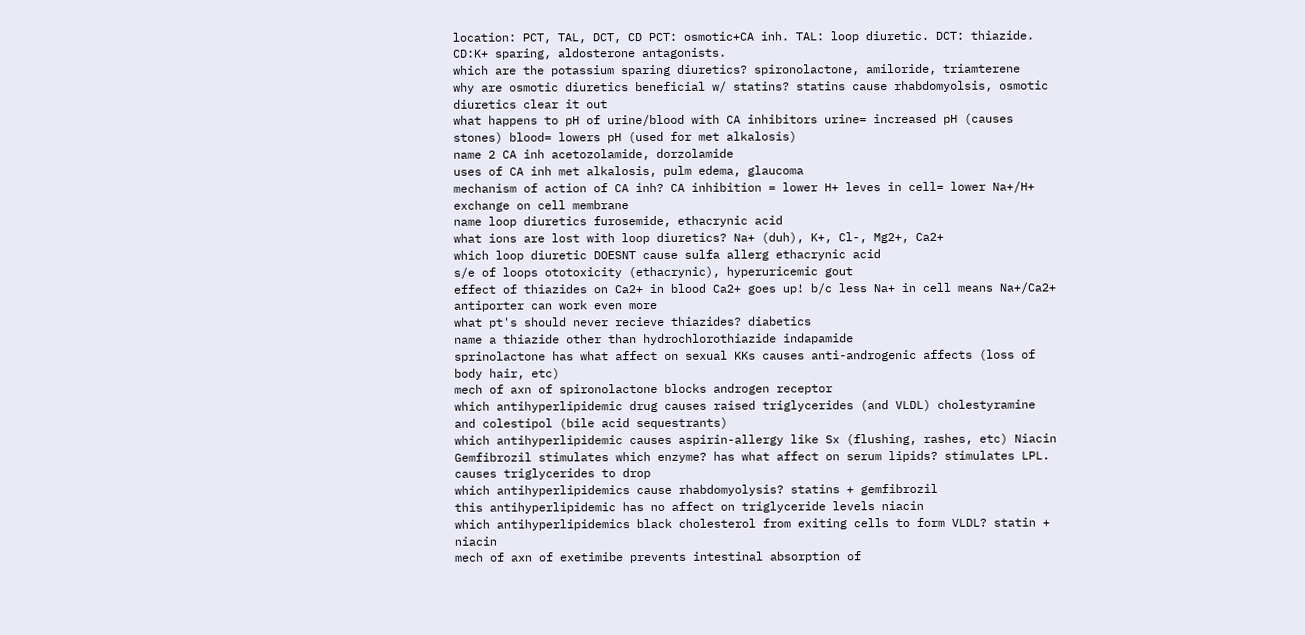location: PCT, TAL, DCT, CD PCT: osmotic+CA inh. TAL: loop diuretic. DCT: thiazide. CD:K+ sparing, aldosterone antagonists.
which are the potassium sparing diuretics? spironolactone, amiloride, triamterene
why are osmotic diuretics beneficial w/ statins? statins cause rhabdomyolsis, osmotic diuretics clear it out
what happens to pH of urine/blood with CA inhibitors urine= increased pH (causes stones) blood= lowers pH (used for met alkalosis)
name 2 CA inh acetozolamide, dorzolamide
uses of CA inh met alkalosis, pulm edema, glaucoma
mechanism of action of CA inh? CA inhibition = lower H+ leves in cell= lower Na+/H+ exchange on cell membrane
name loop diuretics furosemide, ethacrynic acid
what ions are lost with loop diuretics? Na+ (duh), K+, Cl-, Mg2+, Ca2+
which loop diuretic DOESNT cause sulfa allerg ethacrynic acid
s/e of loops ototoxicity (ethacrynic), hyperuricemic gout
effect of thiazides on Ca2+ in blood Ca2+ goes up! b/c less Na+ in cell means Na+/Ca2+ antiporter can work even more
what pt's should never recieve thiazides? diabetics
name a thiazide other than hydrochlorothiazide indapamide
sprinolactone has what affect on sexual KKs causes anti-androgenic affects (loss of body hair, etc)
mech of axn of spironolactone blocks androgen receptor
which antihyperlipidemic drug causes raised triglycerides (and VLDL) cholestyramine and colestipol (bile acid sequestrants)
which antihyperlipidemic causes aspirin-allergy like Sx (flushing, rashes, etc) Niacin
Gemfibrozil stimulates which enzyme? has what affect on serum lipids? stimulates LPL. causes triglycerides to drop
which antihyperlipidemics cause rhabdomyolysis? statins + gemfibrozil
this antihyperlipidemic has no affect on triglyceride levels niacin
which antihyperlipidemics black cholesterol from exiting cells to form VLDL? statin + niacin
mech of axn of exetimibe prevents intestinal absorption of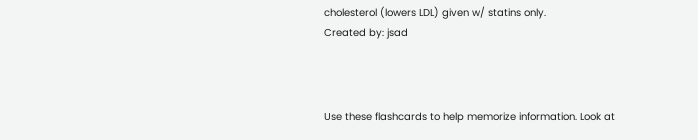cholesterol (lowers LDL) given w/ statins only.
Created by: jsad



Use these flashcards to help memorize information. Look at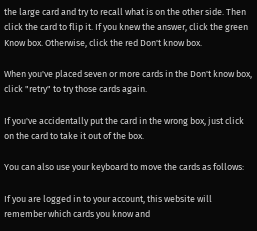the large card and try to recall what is on the other side. Then click the card to flip it. If you knew the answer, click the green Know box. Otherwise, click the red Don't know box.

When you've placed seven or more cards in the Don't know box, click "retry" to try those cards again.

If you've accidentally put the card in the wrong box, just click on the card to take it out of the box.

You can also use your keyboard to move the cards as follows:

If you are logged in to your account, this website will remember which cards you know and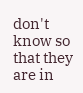don't know so that they are in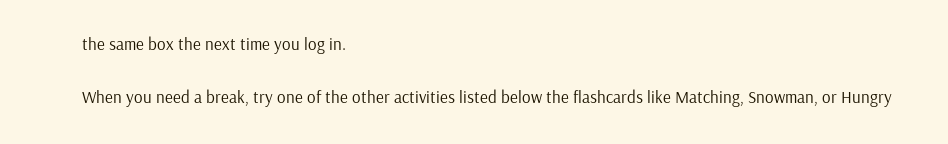the same box the next time you log in.

When you need a break, try one of the other activities listed below the flashcards like Matching, Snowman, or Hungry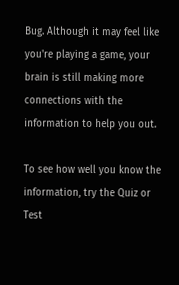Bug. Although it may feel like you're playing a game, your brain is still making more connections with the information to help you out.

To see how well you know the information, try the Quiz or Test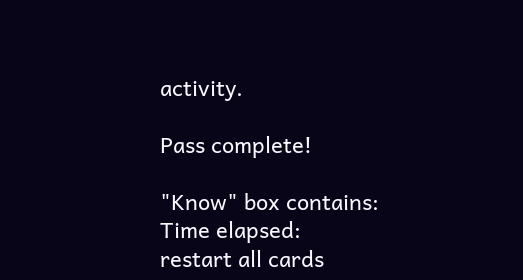activity.

Pass complete!

"Know" box contains:
Time elapsed:
restart all cards